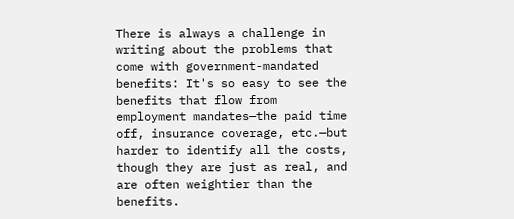There is always a challenge in writing about the problems that come with government-mandated benefits: It's so easy to see the benefits that flow from employment mandates—the paid time off, insurance coverage, etc.—but harder to identify all the costs, though they are just as real, and are often weightier than the benefits.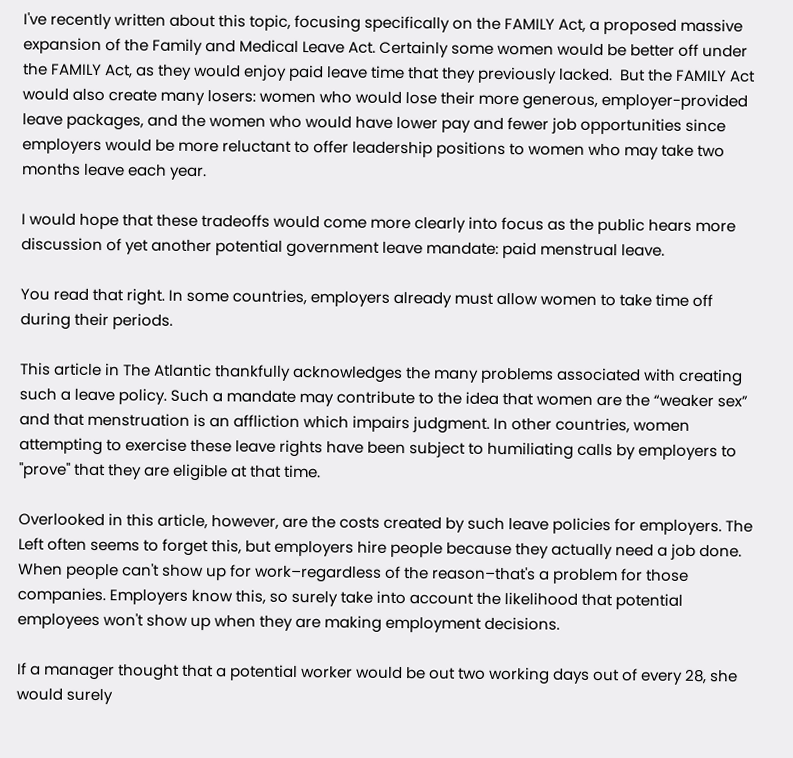I've recently written about this topic, focusing specifically on the FAMILY Act, a proposed massive expansion of the Family and Medical Leave Act. Certainly some women would be better off under the FAMILY Act, as they would enjoy paid leave time that they previously lacked.  But the FAMILY Act would also create many losers: women who would lose their more generous, employer-provided leave packages, and the women who would have lower pay and fewer job opportunities since employers would be more reluctant to offer leadership positions to women who may take two months leave each year.

I would hope that these tradeoffs would come more clearly into focus as the public hears more discussion of yet another potential government leave mandate: paid menstrual leave.

You read that right. In some countries, employers already must allow women to take time off during their periods.

This article in The Atlantic thankfully acknowledges the many problems associated with creating such a leave policy. Such a mandate may contribute to the idea that women are the “weaker sex” and that menstruation is an affliction which impairs judgment. In other countries, women attempting to exercise these leave rights have been subject to humiliating calls by employers to "prove" that they are eligible at that time.

Overlooked in this article, however, are the costs created by such leave policies for employers. The Left often seems to forget this, but employers hire people because they actually need a job done. When people can't show up for work–regardless of the reason–that's a problem for those companies. Employers know this, so surely take into account the likelihood that potential employees won't show up when they are making employment decisions.

If a manager thought that a potential worker would be out two working days out of every 28, she would surely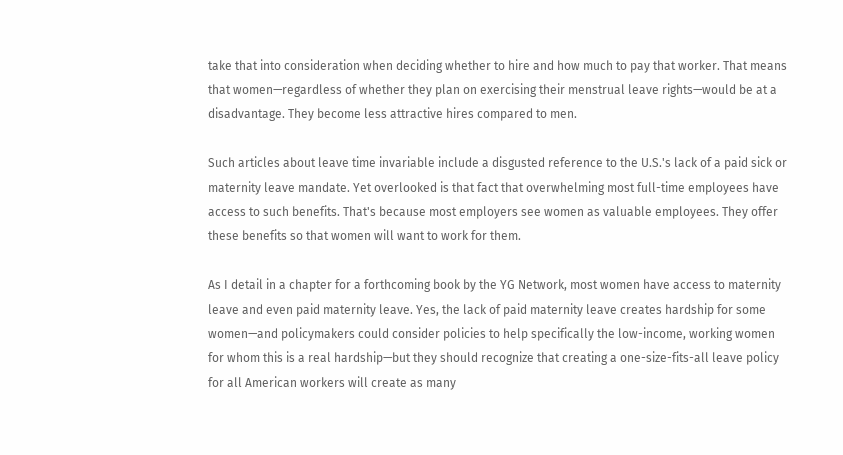take that into consideration when deciding whether to hire and how much to pay that worker. That means that women—regardless of whether they plan on exercising their menstrual leave rights—would be at a disadvantage. They become less attractive hires compared to men.

Such articles about leave time invariable include a disgusted reference to the U.S.'s lack of a paid sick or maternity leave mandate. Yet overlooked is that fact that overwhelming most full-time employees have access to such benefits. That's because most employers see women as valuable employees. They offer these benefits so that women will want to work for them.

As I detail in a chapter for a forthcoming book by the YG Network, most women have access to maternity leave and even paid maternity leave. Yes, the lack of paid maternity leave creates hardship for some women—and policymakers could consider policies to help specifically the low-income, working women for whom this is a real hardship—but they should recognize that creating a one-size-fits-all leave policy for all American workers will create as many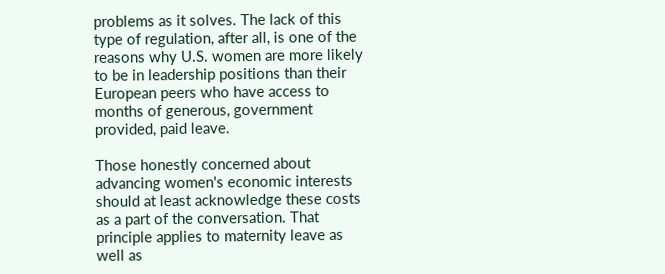problems as it solves. The lack of this type of regulation, after all, is one of the reasons why U.S. women are more likely to be in leadership positions than their European peers who have access to months of generous, government provided, paid leave.

Those honestly concerned about advancing women's economic interests should at least acknowledge these costs as a part of the conversation. That principle applies to maternity leave as well as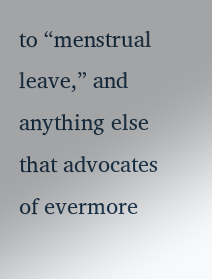to “menstrual leave,” and anything else that advocates of evermore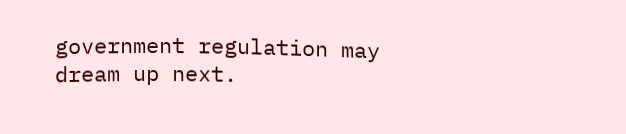government regulation may dream up next.